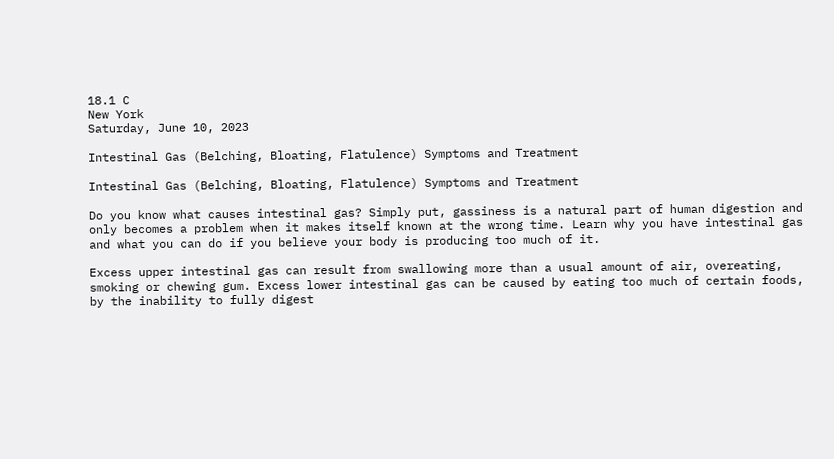18.1 C
New York
Saturday, June 10, 2023

Intestinal Gas (Belching, Bloating, Flatulence) Symptoms and Treatment

Intestinal Gas (Belching, Bloating, Flatulence) Symptoms and Treatment

Do you know what causes intestinal gas? Simply put, gassiness is a natural part of human digestion and only becomes a problem when it makes itself known at the wrong time. Learn why you have intestinal gas and what you can do if you believe your body is producing too much of it.

Excess upper intestinal gas can result from swallowing more than a usual amount of air, overeating, smoking or chewing gum. Excess lower intestinal gas can be caused by eating too much of certain foods, by the inability to fully digest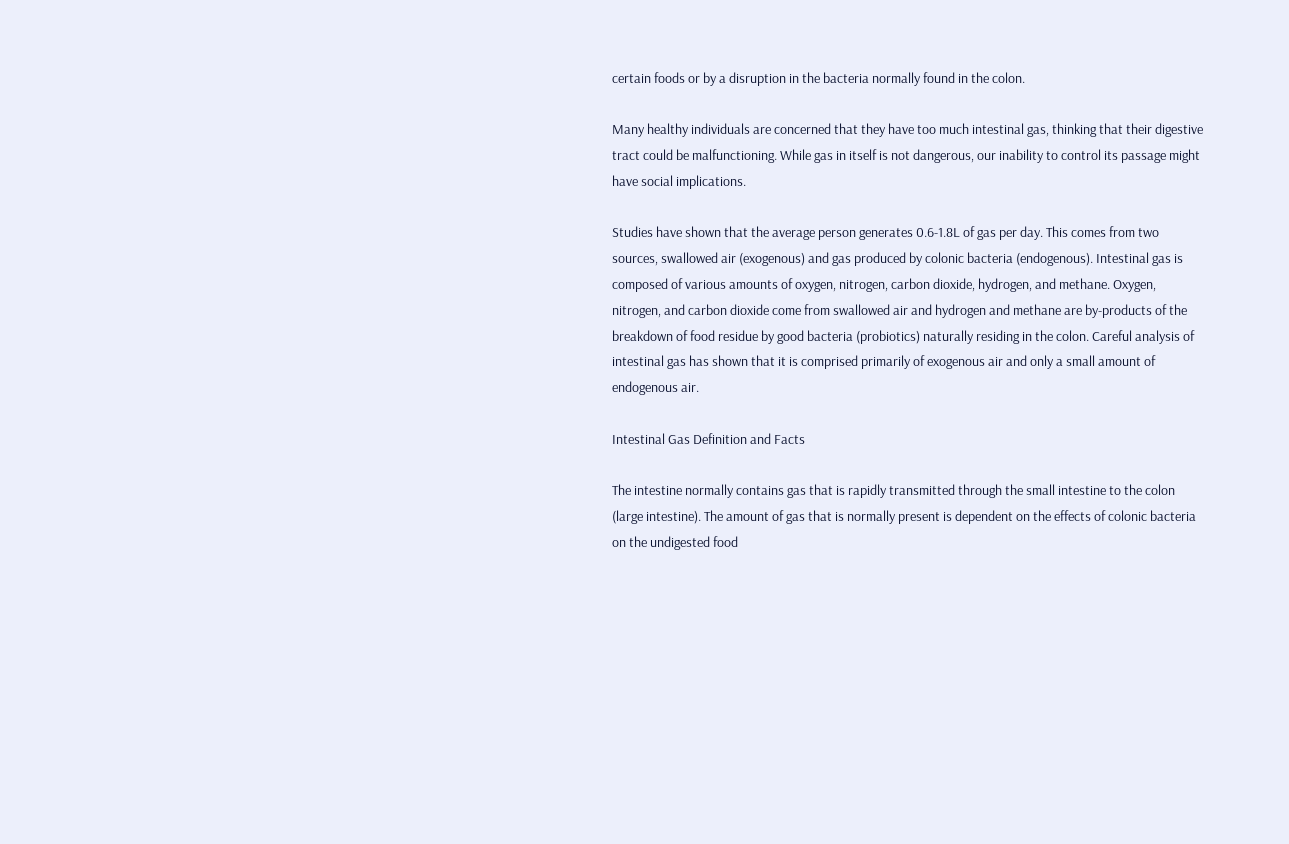certain foods or by a disruption in the bacteria normally found in the colon.

Many healthy individuals are concerned that they have too much intestinal gas, thinking that their digestive tract could be malfunctioning. While gas in itself is not dangerous, our inability to control its passage might have social implications.

Studies have shown that the average person generates 0.6-1.8L of gas per day. This comes from two sources, swallowed air (exogenous) and gas produced by colonic bacteria (endogenous). Intestinal gas is composed of various amounts of oxygen, nitrogen, carbon dioxide, hydrogen, and methane. Oxygen, nitrogen, and carbon dioxide come from swallowed air and hydrogen and methane are by-products of the breakdown of food residue by good bacteria (probiotics) naturally residing in the colon. Careful analysis of intestinal gas has shown that it is comprised primarily of exogenous air and only a small amount of endogenous air.

Intestinal Gas Definition and Facts

The intestine normally contains gas that is rapidly transmitted through the small intestine to the colon (large intestine). The amount of gas that is normally present is dependent on the effects of colonic bacteria on the undigested food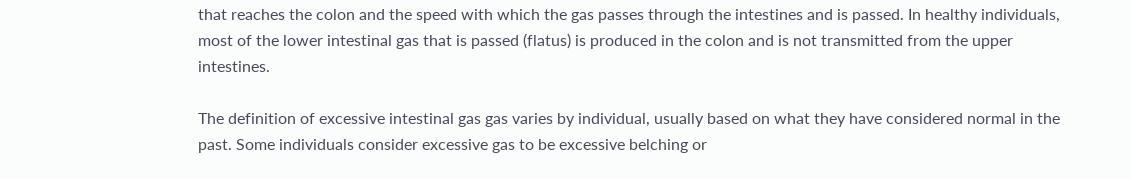that reaches the colon and the speed with which the gas passes through the intestines and is passed. In healthy individuals, most of the lower intestinal gas that is passed (flatus) is produced in the colon and is not transmitted from the upper intestines.

The definition of excessive intestinal gas gas varies by individual, usually based on what they have considered normal in the past. Some individuals consider excessive gas to be excessive belching or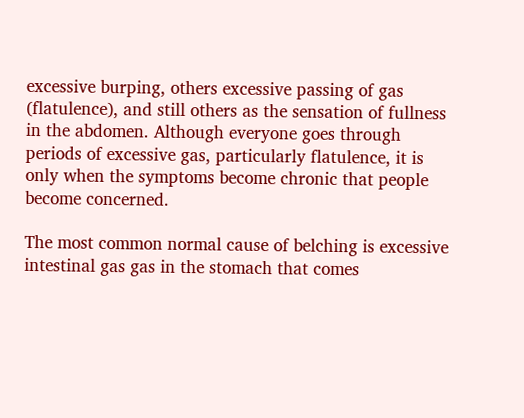excessive burping, others excessive passing of gas (flatulence), and still others as the sensation of fullness in the abdomen. Although everyone goes through periods of excessive gas, particularly flatulence, it is only when the symptoms become chronic that people become concerned.

The most common normal cause of belching is excessive intestinal gas gas in the stomach that comes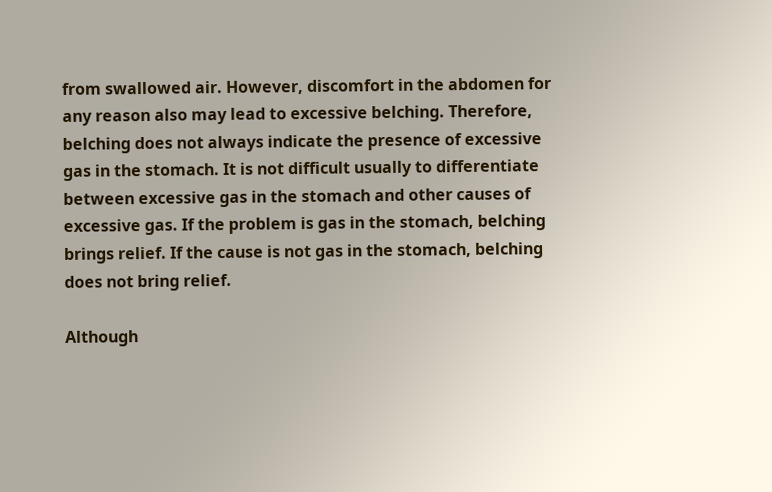from swallowed air. However, discomfort in the abdomen for any reason also may lead to excessive belching. Therefore, belching does not always indicate the presence of excessive gas in the stomach. It is not difficult usually to differentiate between excessive gas in the stomach and other causes of excessive gas. If the problem is gas in the stomach, belching brings relief. If the cause is not gas in the stomach, belching does not bring relief.

Although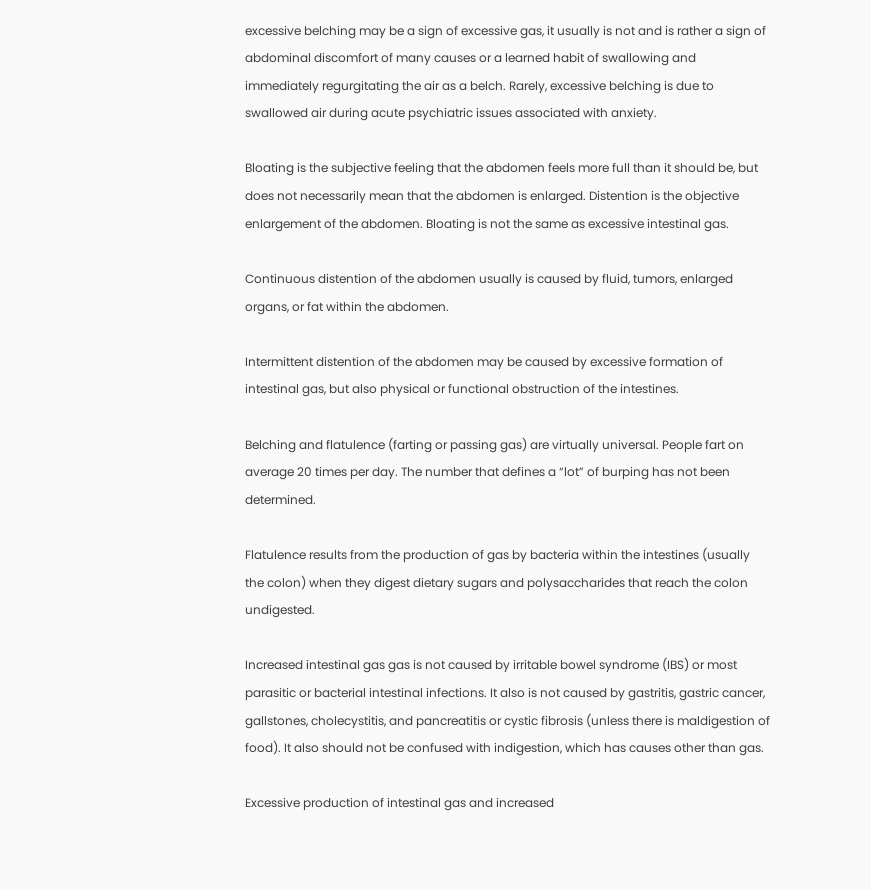excessive belching may be a sign of excessive gas, it usually is not and is rather a sign of abdominal discomfort of many causes or a learned habit of swallowing and immediately regurgitating the air as a belch. Rarely, excessive belching is due to swallowed air during acute psychiatric issues associated with anxiety.

Bloating is the subjective feeling that the abdomen feels more full than it should be, but does not necessarily mean that the abdomen is enlarged. Distention is the objective enlargement of the abdomen. Bloating is not the same as excessive intestinal gas.

Continuous distention of the abdomen usually is caused by fluid, tumors, enlarged organs, or fat within the abdomen.

Intermittent distention of the abdomen may be caused by excessive formation of intestinal gas, but also physical or functional obstruction of the intestines.

Belching and flatulence (farting or passing gas) are virtually universal. People fart on average 20 times per day. The number that defines a “lot” of burping has not been determined.

Flatulence results from the production of gas by bacteria within the intestines (usually the colon) when they digest dietary sugars and polysaccharides that reach the colon undigested.

Increased intestinal gas gas is not caused by irritable bowel syndrome (IBS) or most parasitic or bacterial intestinal infections. It also is not caused by gastritis, gastric cancer, gallstones, cholecystitis, and pancreatitis or cystic fibrosis (unless there is maldigestion of food). It also should not be confused with indigestion, which has causes other than gas.

Excessive production of intestinal gas and increased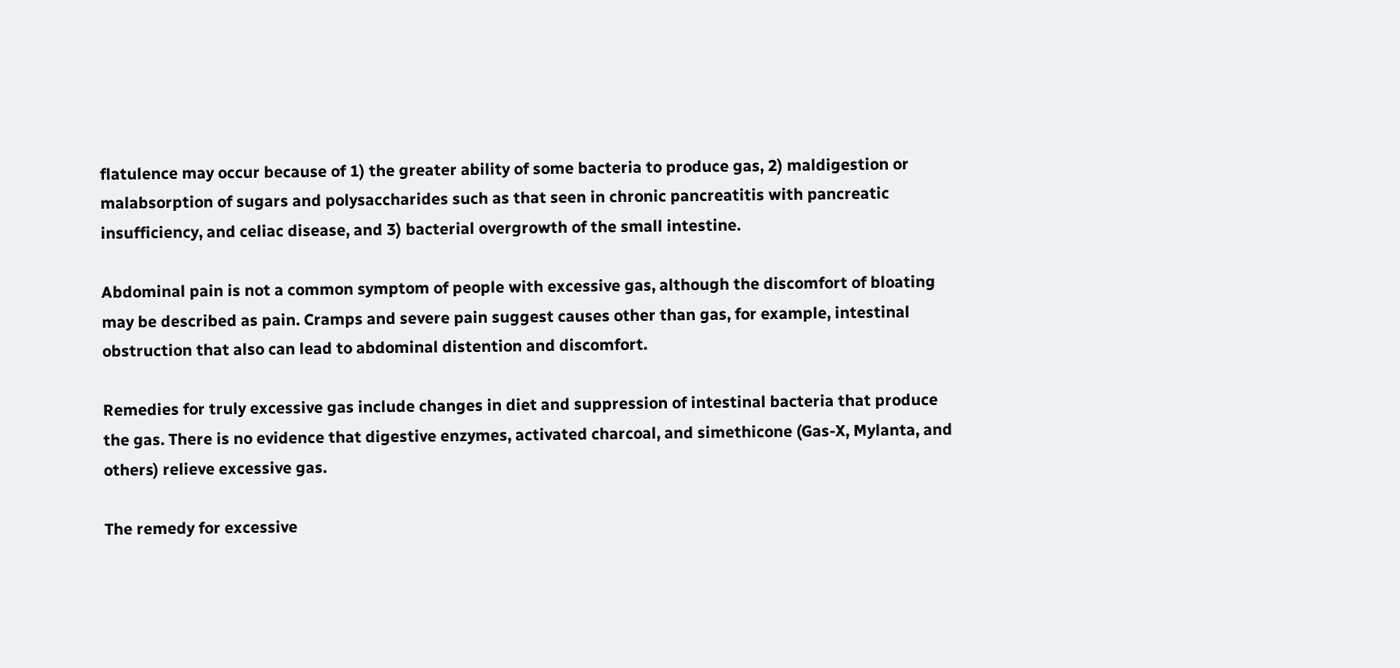flatulence may occur because of 1) the greater ability of some bacteria to produce gas, 2) maldigestion or malabsorption of sugars and polysaccharides such as that seen in chronic pancreatitis with pancreatic insufficiency, and celiac disease, and 3) bacterial overgrowth of the small intestine.

Abdominal pain is not a common symptom of people with excessive gas, although the discomfort of bloating may be described as pain. Cramps and severe pain suggest causes other than gas, for example, intestinal obstruction that also can lead to abdominal distention and discomfort.

Remedies for truly excessive gas include changes in diet and suppression of intestinal bacteria that produce the gas. There is no evidence that digestive enzymes, activated charcoal, and simethicone (Gas-X, Mylanta, and others) relieve excessive gas.

The remedy for excessive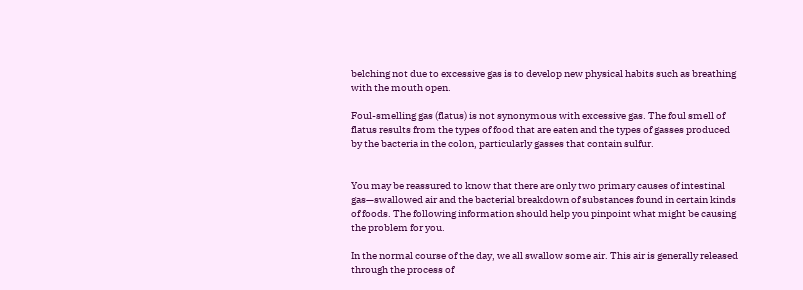belching not due to excessive gas is to develop new physical habits such as breathing with the mouth open.

Foul-smelling gas (flatus) is not synonymous with excessive gas. The foul smell of flatus results from the types of food that are eaten and the types of gasses produced by the bacteria in the colon, particularly gasses that contain sulfur.


You may be reassured to know that there are only two primary causes of intestinal gas—swallowed air and the bacterial breakdown of substances found in certain kinds of foods. The following information should help you pinpoint what might be causing the problem for you.

In the normal course of the day, we all swallow some air. This air is generally released through the process of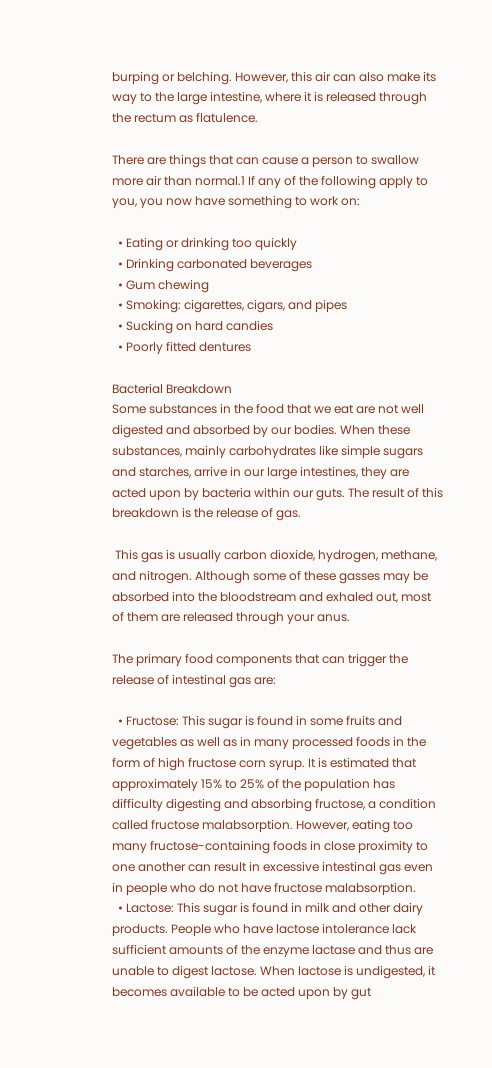burping or belching. However, this air can also make its way to the large intestine, where it is released through the rectum as flatulence.

There are things that can cause a person to swallow more air than normal.1 If any of the following apply to you, you now have something to work on:

  • Eating or drinking too quickly
  • Drinking carbonated beverages
  • Gum chewing
  • Smoking: cigarettes, cigars, and pipes
  • Sucking on hard candies
  • Poorly fitted dentures

Bacterial Breakdown
Some substances in the food that we eat are not well digested and absorbed by our bodies. When these substances, mainly carbohydrates like simple sugars and starches, arrive in our large intestines, they are acted upon by bacteria within our guts. The result of this breakdown is the release of gas.

 This gas is usually carbon dioxide, hydrogen, methane, and nitrogen. Although some of these gasses may be absorbed into the bloodstream and exhaled out, most of them are released through your anus.

The primary food components that can trigger the release of intestinal gas are:

  • Fructose: This sugar is found in some fruits and vegetables as well as in many processed foods in the form of high fructose corn syrup. It is estimated that approximately 15% to 25% of the population has difficulty digesting and absorbing fructose, a condition called fructose malabsorption. However, eating too many fructose-containing foods in close proximity to one another can result in excessive intestinal gas even in people who do not have fructose malabsorption.
  • Lactose: This sugar is found in milk and other dairy products. People who have lactose intolerance lack sufficient amounts of the enzyme lactase and thus are unable to digest lactose. When lactose is undigested, it becomes available to be acted upon by gut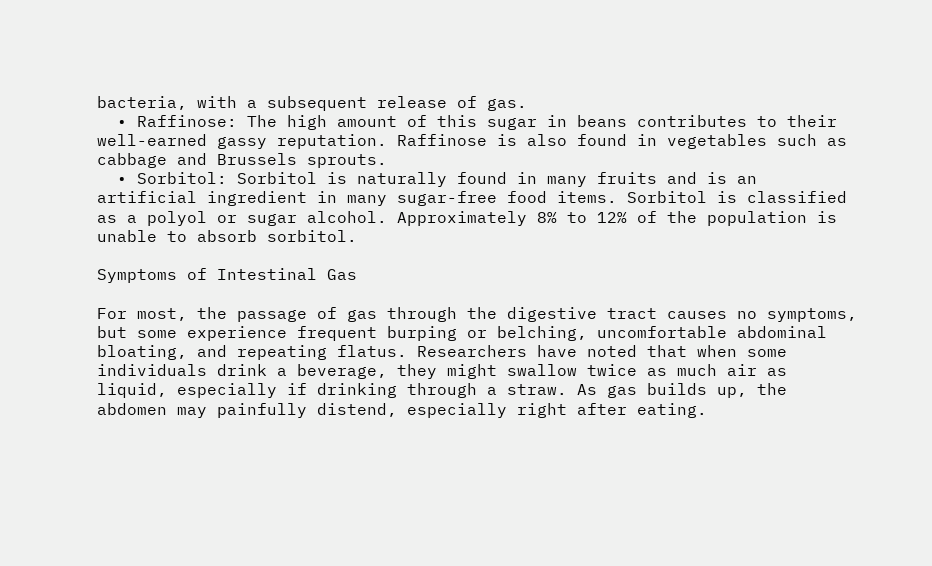bacteria, with a subsequent release of gas.
  • Raffinose: The high amount of this sugar in beans contributes to their well-earned gassy reputation. Raffinose is also found in vegetables such as cabbage and Brussels sprouts.
  • Sorbitol: Sorbitol is naturally found in many fruits and is an artificial ingredient in many sugar-free food items. Sorbitol is classified as a polyol or sugar alcohol. Approximately 8% to 12% of the population is unable to absorb sorbitol.

Symptoms of Intestinal Gas

For most, the passage of gas through the digestive tract causes no symptoms, but some experience frequent burping or belching, uncomfortable abdominal bloating, and repeating flatus. Researchers have noted that when some individuals drink a beverage, they might swallow twice as much air as liquid, especially if drinking through a straw. As gas builds up, the abdomen may painfully distend, especially right after eating.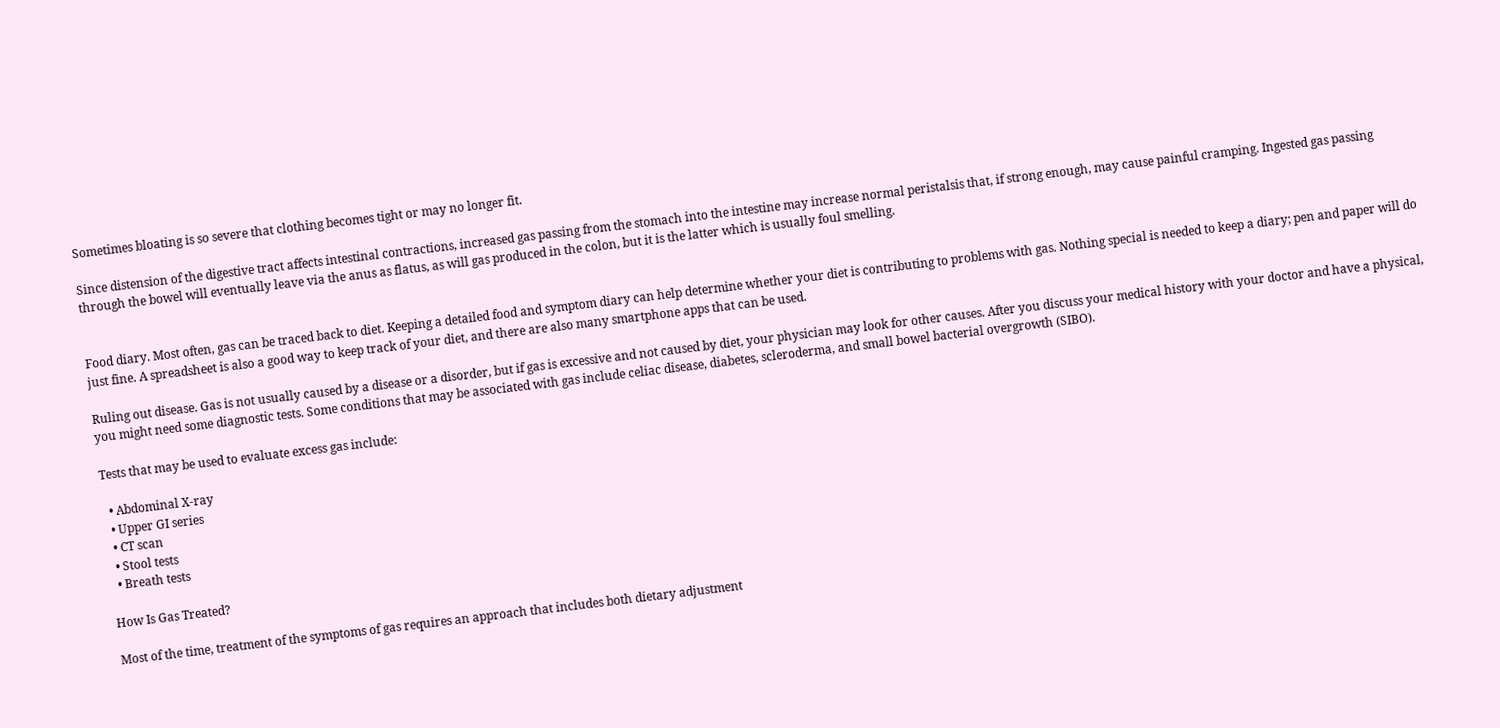Sometimes bloating is so severe that clothing becomes tight or may no longer fit.

Since distension of the digestive tract affects intestinal contractions, increased gas passing from the stomach into the intestine may increase normal peristalsis that, if strong enough, may cause painful cramping. Ingested gas passing through the bowel will eventually leave via the anus as flatus, as will gas produced in the colon, but it is the latter which is usually foul smelling.


Food diary. Most often, gas can be traced back to diet. Keeping a detailed food and symptom diary can help determine whether your diet is contributing to problems with gas. Nothing special is needed to keep a diary; pen and paper will do just fine. A spreadsheet is also a good way to keep track of your diet, and there are also many smartphone apps that can be used.

Ruling out disease. Gas is not usually caused by a disease or a disorder, but if gas is excessive and not caused by diet, your physician may look for other causes. After you discuss your medical history with your doctor and have a physical, you might need some diagnostic tests. Some conditions that may be associated with gas include celiac disease, diabetes, scleroderma, and small bowel bacterial overgrowth (SIBO).

Tests that may be used to evaluate excess gas include:

  • Abdominal X-ray
  • Upper GI series
  • CT scan
  • Stool tests
  • Breath tests

How Is Gas Treated?

Most of the time, treatment of the symptoms of gas requires an approach that includes both dietary adjustment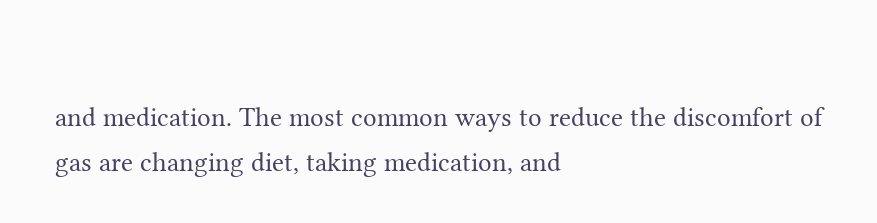and medication. The most common ways to reduce the discomfort of gas are changing diet, taking medication, and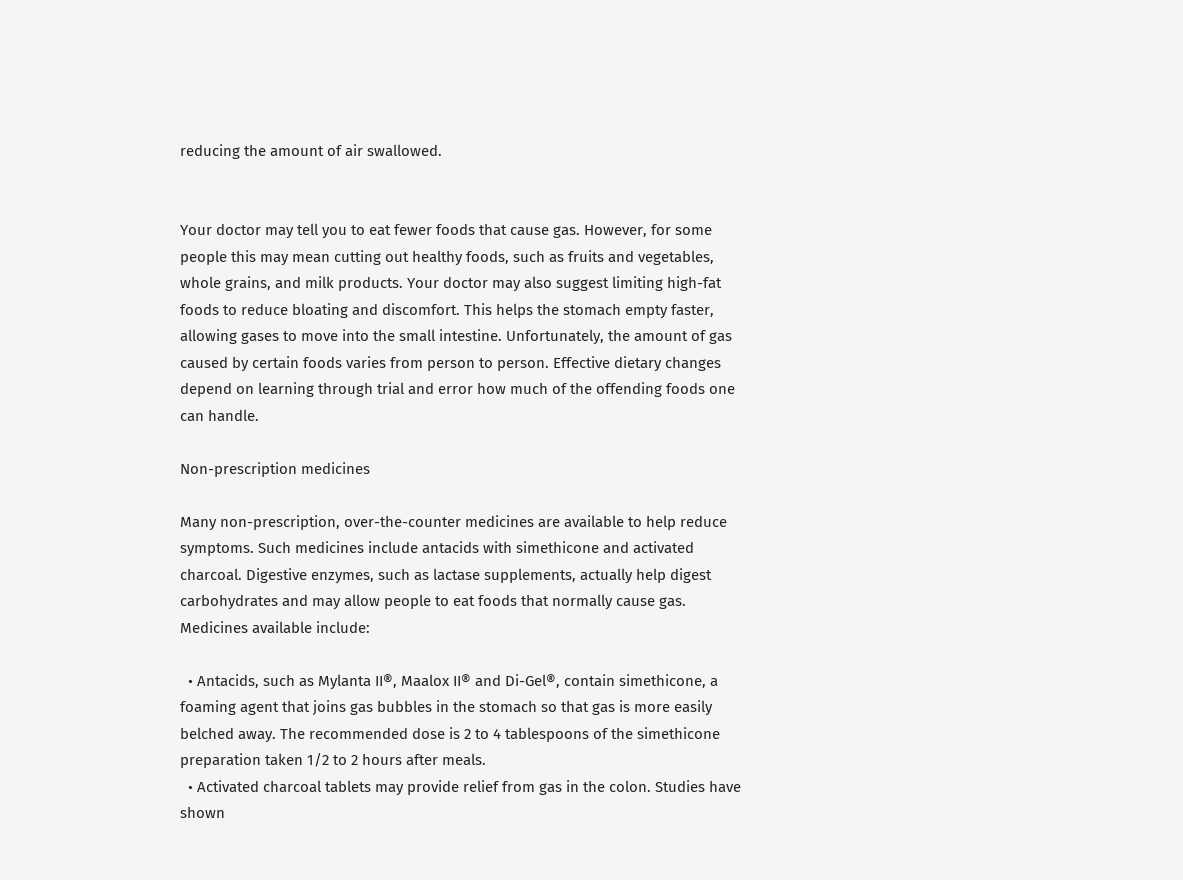reducing the amount of air swallowed.


Your doctor may tell you to eat fewer foods that cause gas. However, for some people this may mean cutting out healthy foods, such as fruits and vegetables, whole grains, and milk products. Your doctor may also suggest limiting high-fat foods to reduce bloating and discomfort. This helps the stomach empty faster, allowing gases to move into the small intestine. Unfortunately, the amount of gas caused by certain foods varies from person to person. Effective dietary changes depend on learning through trial and error how much of the offending foods one can handle.

Non-prescription medicines

Many non-prescription, over-the-counter medicines are available to help reduce symptoms. Such medicines include antacids with simethicone and activated charcoal. Digestive enzymes, such as lactase supplements, actually help digest carbohydrates and may allow people to eat foods that normally cause gas. Medicines available include:

  • Antacids, such as Mylanta II®, Maalox II® and Di-Gel®, contain simethicone, a foaming agent that joins gas bubbles in the stomach so that gas is more easily belched away. The recommended dose is 2 to 4 tablespoons of the simethicone preparation taken 1/2 to 2 hours after meals.
  • Activated charcoal tablets may provide relief from gas in the colon. Studies have shown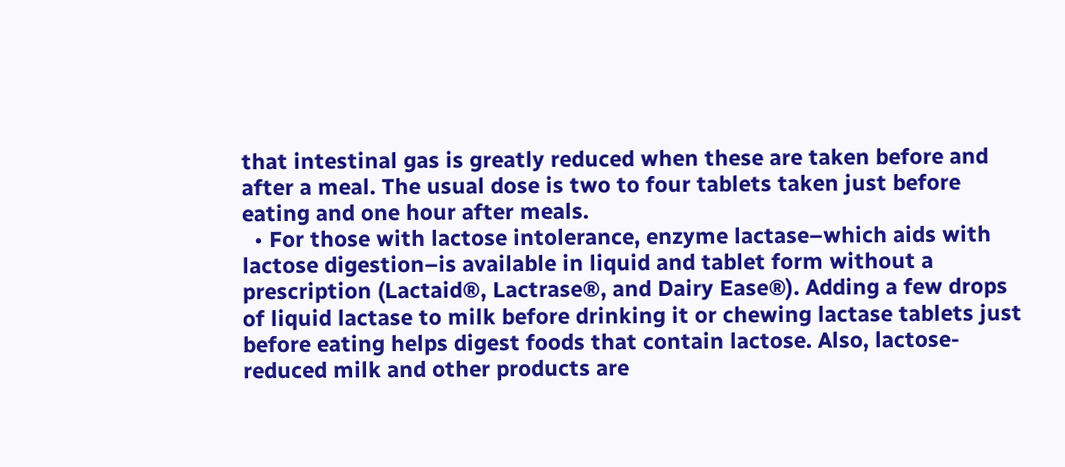that intestinal gas is greatly reduced when these are taken before and after a meal. The usual dose is two to four tablets taken just before eating and one hour after meals.
  • For those with lactose intolerance, enzyme lactase–which aids with lactose digestion–is available in liquid and tablet form without a prescription (Lactaid®, Lactrase®, and Dairy Ease®). Adding a few drops of liquid lactase to milk before drinking it or chewing lactase tablets just before eating helps digest foods that contain lactose. Also, lactose-reduced milk and other products are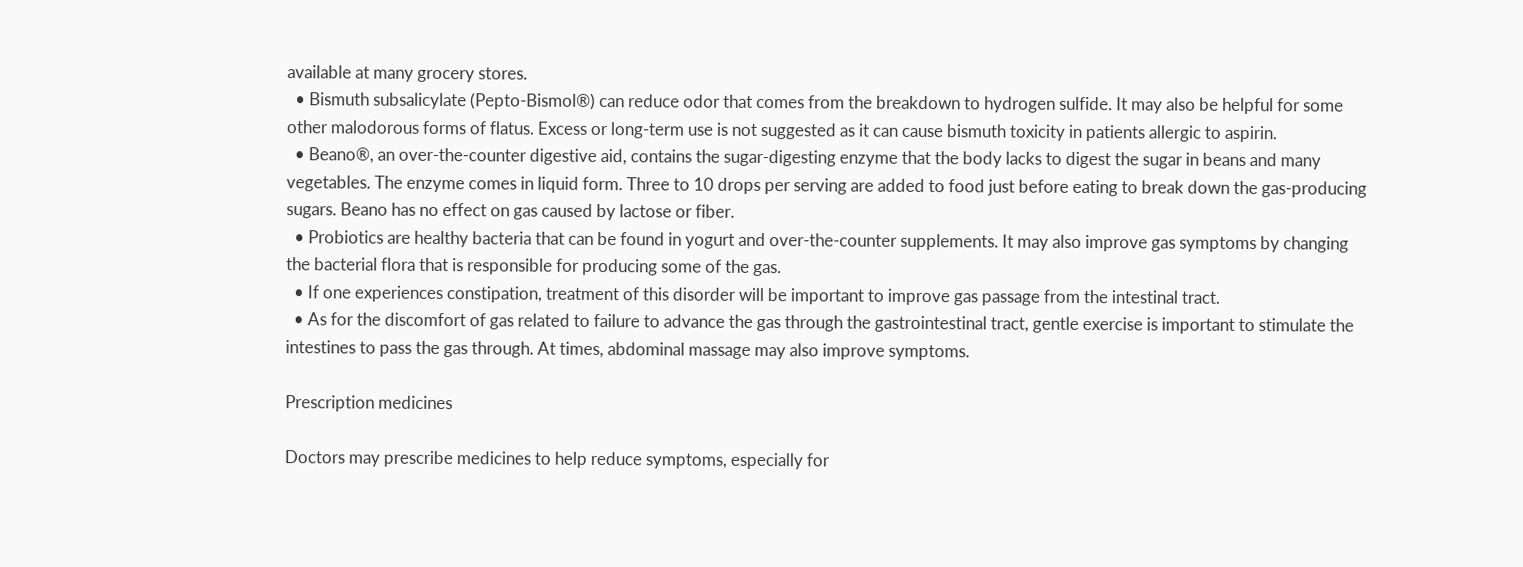available at many grocery stores.
  • Bismuth subsalicylate (Pepto-Bismol®) can reduce odor that comes from the breakdown to hydrogen sulfide. It may also be helpful for some other malodorous forms of flatus. Excess or long-term use is not suggested as it can cause bismuth toxicity in patients allergic to aspirin.
  • Beano®, an over-the-counter digestive aid, contains the sugar-digesting enzyme that the body lacks to digest the sugar in beans and many vegetables. The enzyme comes in liquid form. Three to 10 drops per serving are added to food just before eating to break down the gas-producing sugars. Beano has no effect on gas caused by lactose or fiber.
  • Probiotics are healthy bacteria that can be found in yogurt and over-the-counter supplements. It may also improve gas symptoms by changing the bacterial flora that is responsible for producing some of the gas.
  • If one experiences constipation, treatment of this disorder will be important to improve gas passage from the intestinal tract.
  • As for the discomfort of gas related to failure to advance the gas through the gastrointestinal tract, gentle exercise is important to stimulate the intestines to pass the gas through. At times, abdominal massage may also improve symptoms.

Prescription medicines

Doctors may prescribe medicines to help reduce symptoms, especially for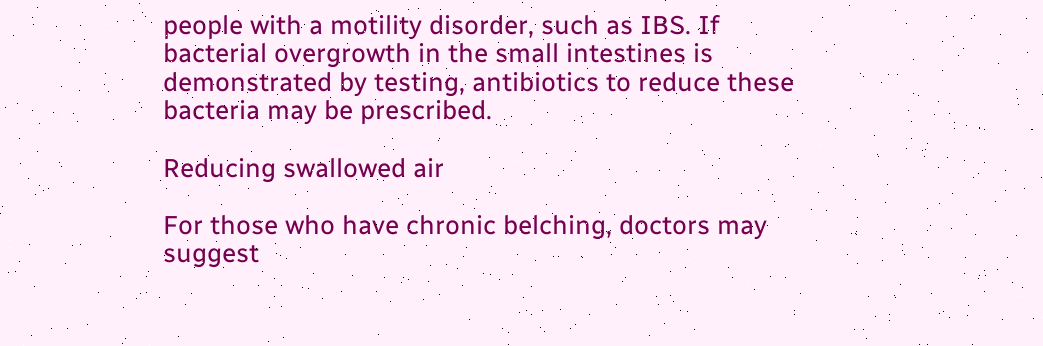people with a motility disorder, such as IBS. If bacterial overgrowth in the small intestines is demonstrated by testing, antibiotics to reduce these bacteria may be prescribed.

Reducing swallowed air

For those who have chronic belching, doctors may suggest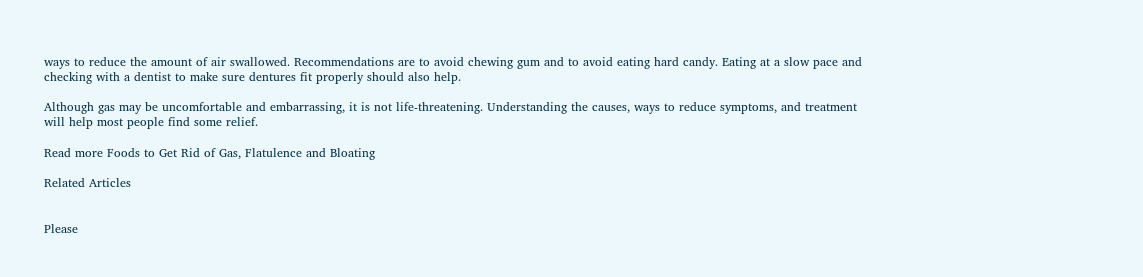ways to reduce the amount of air swallowed. Recommendations are to avoid chewing gum and to avoid eating hard candy. Eating at a slow pace and checking with a dentist to make sure dentures fit properly should also help.

Although gas may be uncomfortable and embarrassing, it is not life-threatening. Understanding the causes, ways to reduce symptoms, and treatment will help most people find some relief.

Read more Foods to Get Rid of Gas, Flatulence and Bloating

Related Articles


Please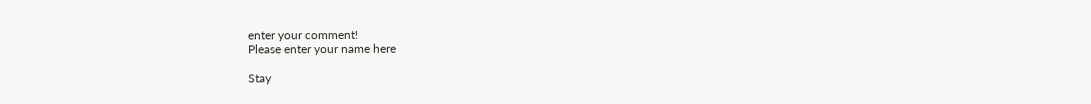enter your comment!
Please enter your name here

Stay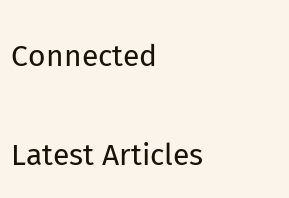Connected


Latest Articles